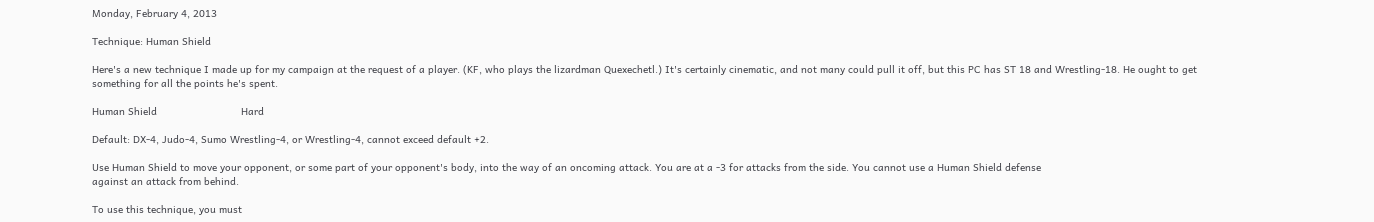Monday, February 4, 2013

Technique: Human Shield

Here's a new technique I made up for my campaign at the request of a player. (KF, who plays the lizardman Quexechetl.) It's certainly cinematic, and not many could pull it off, but this PC has ST 18 and Wrestling-18. He ought to get something for all the points he's spent.

Human Shield                            Hard

Default: DX-4, Judo-4, Sumo Wrestling-4, or Wrestling-4, cannot exceed default +2.

Use Human Shield to move your opponent, or some part of your opponent's body, into the way of an oncoming attack. You are at a -3 for attacks from the side. You cannot use a Human Shield defense
against an attack from behind.

To use this technique, you must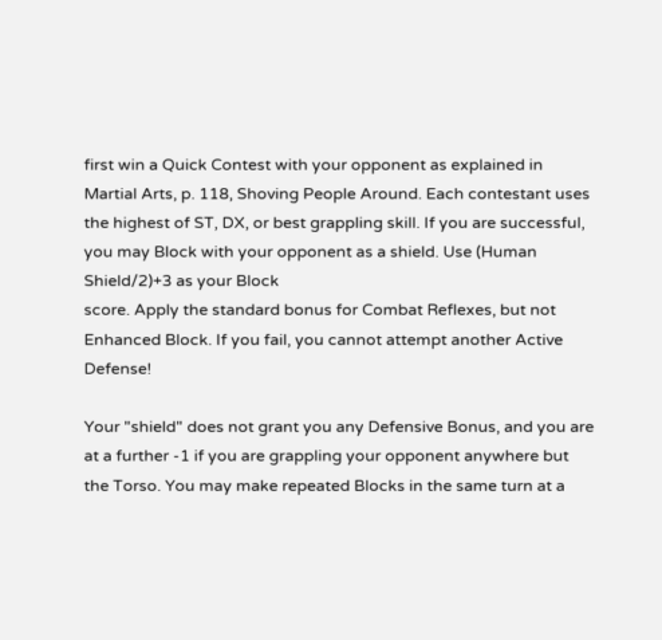first win a Quick Contest with your opponent as explained in Martial Arts, p. 118, Shoving People Around. Each contestant uses the highest of ST, DX, or best grappling skill. If you are successful, you may Block with your opponent as a shield. Use (Human Shield/2)+3 as your Block
score. Apply the standard bonus for Combat Reflexes, but not Enhanced Block. If you fail, you cannot attempt another Active Defense!

Your "shield" does not grant you any Defensive Bonus, and you are at a further -1 if you are grappling your opponent anywhere but the Torso. You may make repeated Blocks in the same turn at a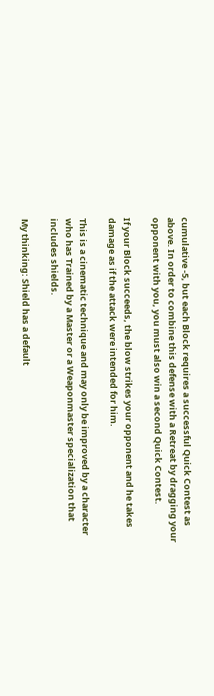cumulative -5, but each Block requires a successful Quick Contest as above. In order to combine this defense with a Retreat by dragging your opponent with you, you must also win a second Quick Contest.

If your Block succeeds, the blow strikes your opponent and he takes damage as if the attack were intended for him.

This is a cinematic technique and may only be improved by a character who has Trained by a Master or a Weaponmaster specialization that includes shields.

My thinking: Shield has a default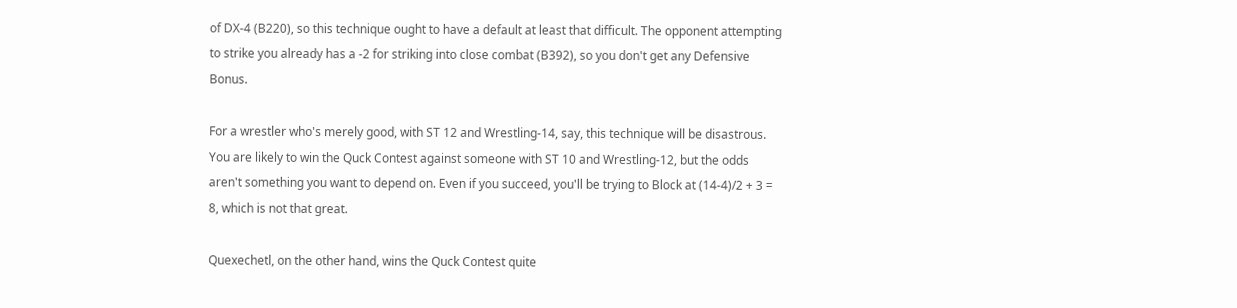of DX-4 (B220), so this technique ought to have a default at least that difficult. The opponent attempting to strike you already has a -2 for striking into close combat (B392), so you don't get any Defensive Bonus.

For a wrestler who's merely good, with ST 12 and Wrestling-14, say, this technique will be disastrous. You are likely to win the Quck Contest against someone with ST 10 and Wrestling-12, but the odds aren't something you want to depend on. Even if you succeed, you'll be trying to Block at (14-4)/2 + 3 = 8, which is not that great.

Quexechetl, on the other hand, wins the Quck Contest quite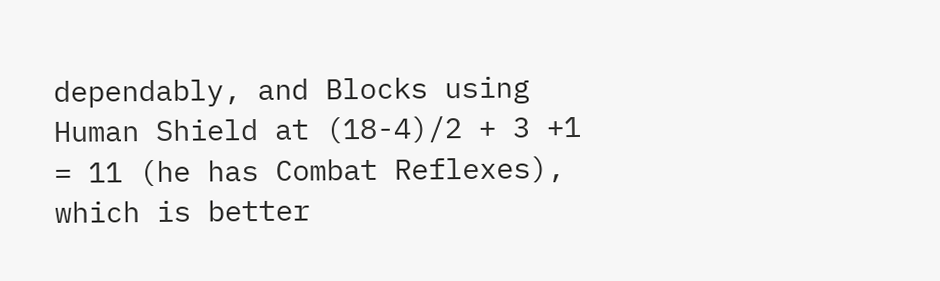dependably, and Blocks using Human Shield at (18-4)/2 + 3 +1 = 11 (he has Combat Reflexes), which is better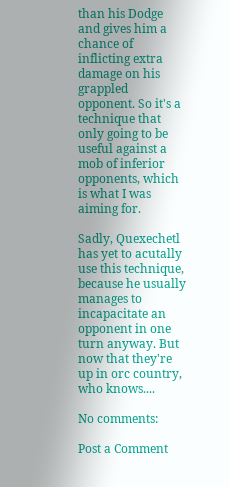than his Dodge and gives him a chance of inflicting extra damage on his grappled opponent. So it's a technique that only going to be useful against a mob of inferior opponents, which is what I was aiming for.

Sadly, Quexechetl has yet to acutally use this technique, because he usually manages to incapacitate an opponent in one turn anyway. But now that they're up in orc country, who knows....

No comments:

Post a Comment